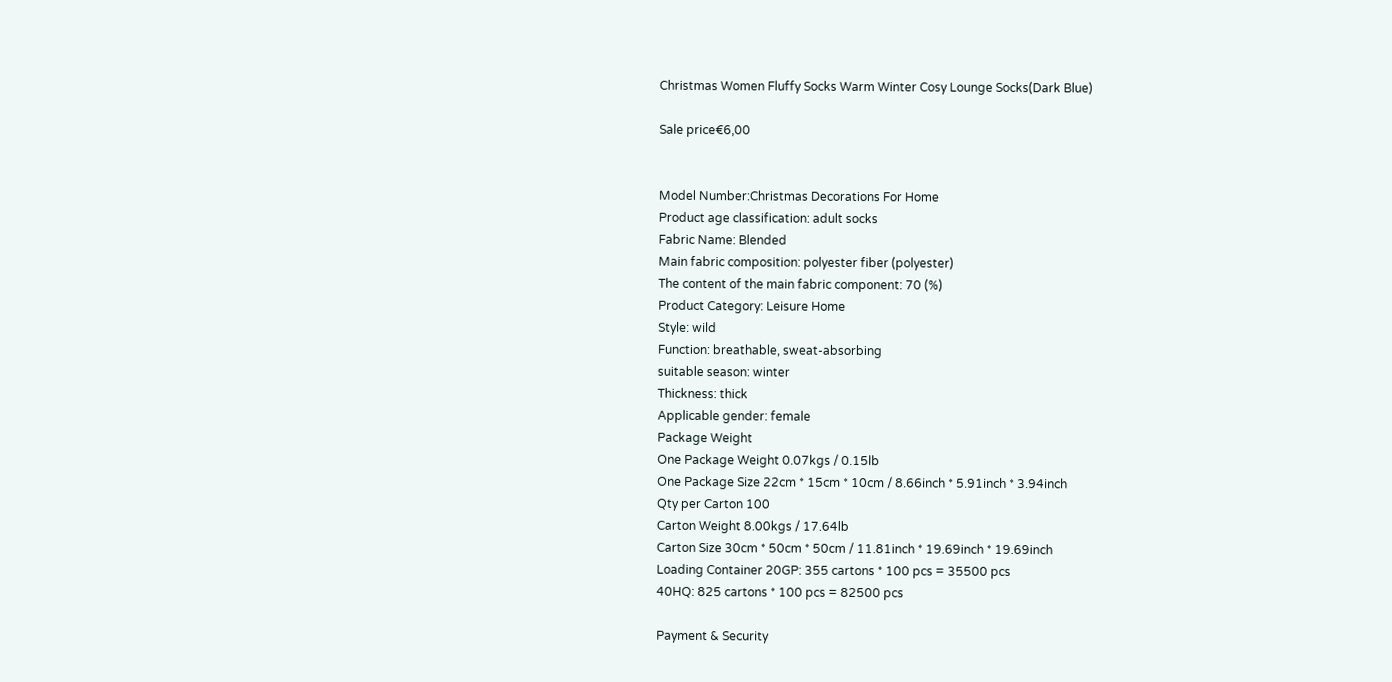Christmas Women Fluffy Socks Warm Winter Cosy Lounge Socks(Dark Blue)

Sale price€6,00


Model Number:Christmas Decorations For Home
Product age classification: adult socks
Fabric Name: Blended
Main fabric composition: polyester fiber (polyester)
The content of the main fabric component: 70 (%)
Product Category: Leisure Home
Style: wild
Function: breathable, sweat-absorbing
suitable season: winter
Thickness: thick
Applicable gender: female
Package Weight
One Package Weight 0.07kgs / 0.15lb
One Package Size 22cm * 15cm * 10cm / 8.66inch * 5.91inch * 3.94inch
Qty per Carton 100
Carton Weight 8.00kgs / 17.64lb
Carton Size 30cm * 50cm * 50cm / 11.81inch * 19.69inch * 19.69inch
Loading Container 20GP: 355 cartons * 100 pcs = 35500 pcs
40HQ: 825 cartons * 100 pcs = 82500 pcs

Payment & Security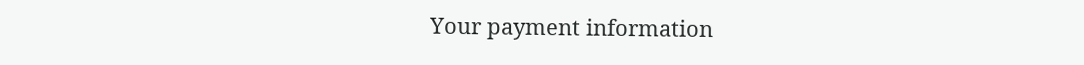Your payment information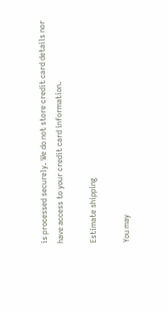is processed securely. We do not store credit card details nor have access to your credit card information.

Estimate shipping

You may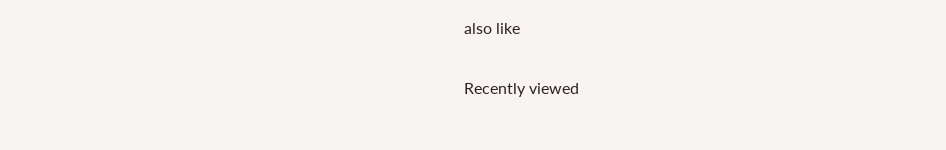also like

Recently viewed